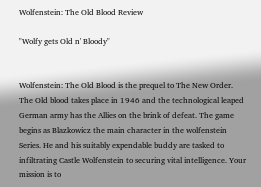Wolfenstein: The Old Blood Review

"Wolfy gets Old n' Bloody"


Wolfenstein: The Old Blood is the prequel to The New Order. The Old blood takes place in 1946 and the technological leaped German army has the Allies on the brink of defeat. The game begins as Blazkowicz the main character in the wolfenstein Series. He and his suitably expendable buddy are tasked to infiltrating Castle Wolfenstein to securing vital intelligence. Your mission is to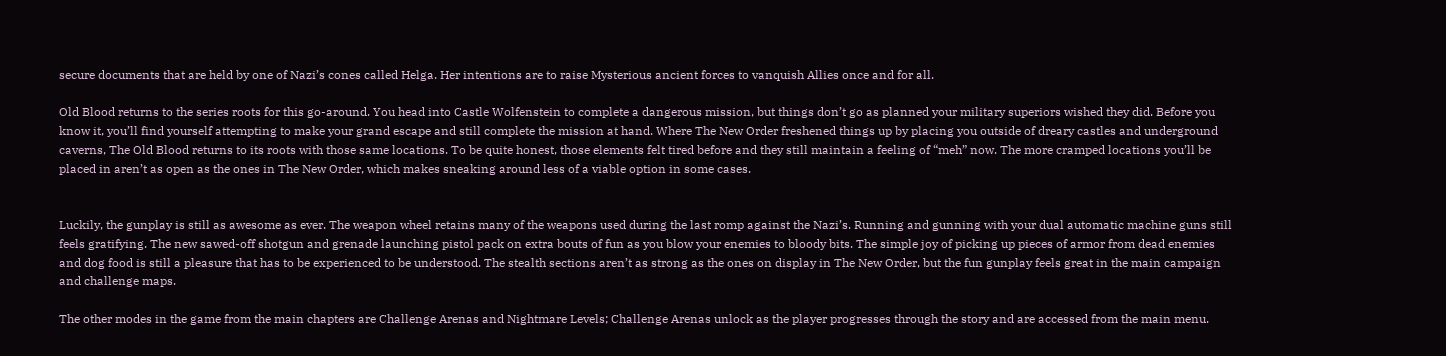secure documents that are held by one of Nazi’s cones called Helga. Her intentions are to raise Mysterious ancient forces to vanquish Allies once and for all.

Old Blood returns to the series roots for this go-around. You head into Castle Wolfenstein to complete a dangerous mission, but things don’t go as planned your military superiors wished they did. Before you know it, you’ll find yourself attempting to make your grand escape and still complete the mission at hand. Where The New Order freshened things up by placing you outside of dreary castles and underground caverns, The Old Blood returns to its roots with those same locations. To be quite honest, those elements felt tired before and they still maintain a feeling of “meh” now. The more cramped locations you’ll be placed in aren’t as open as the ones in The New Order, which makes sneaking around less of a viable option in some cases.


Luckily, the gunplay is still as awesome as ever. The weapon wheel retains many of the weapons used during the last romp against the Nazi’s. Running and gunning with your dual automatic machine guns still feels gratifying. The new sawed-off shotgun and grenade launching pistol pack on extra bouts of fun as you blow your enemies to bloody bits. The simple joy of picking up pieces of armor from dead enemies and dog food is still a pleasure that has to be experienced to be understood. The stealth sections aren’t as strong as the ones on display in The New Order, but the fun gunplay feels great in the main campaign and challenge maps.

The other modes in the game from the main chapters are Challenge Arenas and Nightmare Levels; Challenge Arenas unlock as the player progresses through the story and are accessed from the main menu.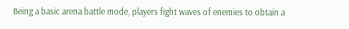Being a basic arena battle mode, players fight waves of enemies to obtain a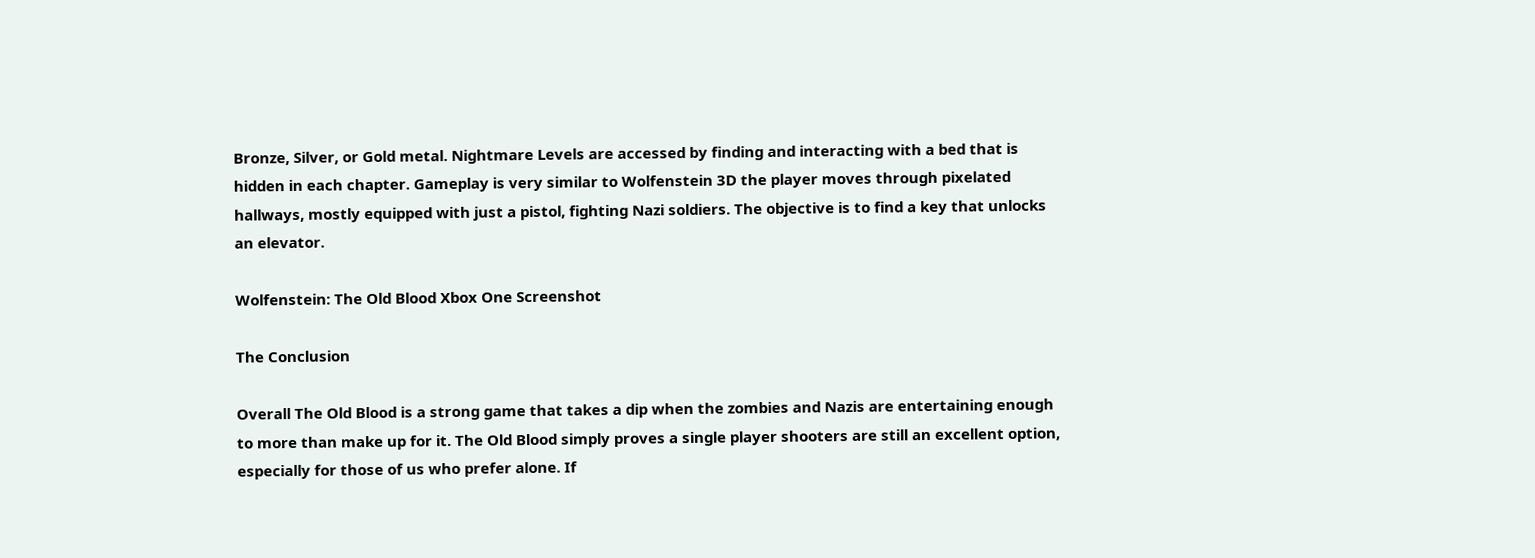Bronze, Silver, or Gold metal. Nightmare Levels are accessed by finding and interacting with a bed that is hidden in each chapter. Gameplay is very similar to Wolfenstein 3D the player moves through pixelated hallways, mostly equipped with just a pistol, fighting Nazi soldiers. The objective is to find a key that unlocks an elevator.

Wolfenstein: The Old Blood Xbox One Screenshot

The Conclusion

Overall The Old Blood is a strong game that takes a dip when the zombies and Nazis are entertaining enough to more than make up for it. The Old Blood simply proves a single player shooters are still an excellent option, especially for those of us who prefer alone. If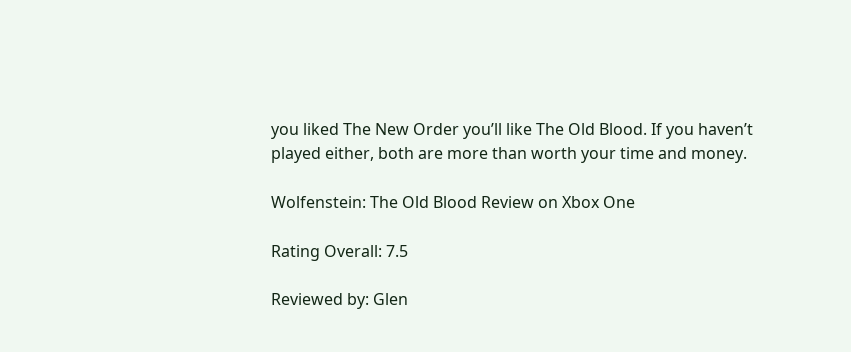you liked The New Order you’ll like The Old Blood. If you haven’t played either, both are more than worth your time and money.

Wolfenstein: The Old Blood Review on Xbox One

Rating Overall: 7.5

Reviewed by: Glen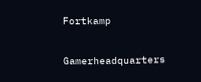Fortkamp

Gamerheadquarters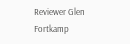Reviewer Glen Fortkamp